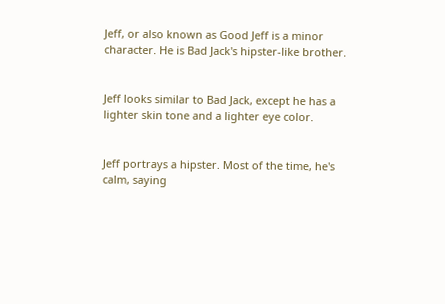Jeff, or also known as Good Jeff is a minor character. He is Bad Jack's hipster-like brother.


Jeff looks similar to Bad Jack, except he has a lighter skin tone and a lighter eye color.


Jeff portrays a hipster. Most of the time, he's calm, saying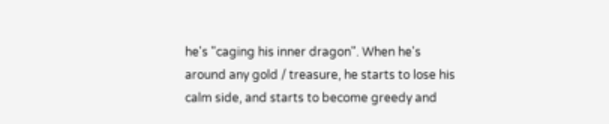he's "caging his inner dragon". When he's around any gold / treasure, he starts to lose his calm side, and starts to become greedy and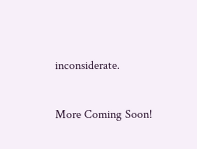inconsiderate.

More Coming Soon!